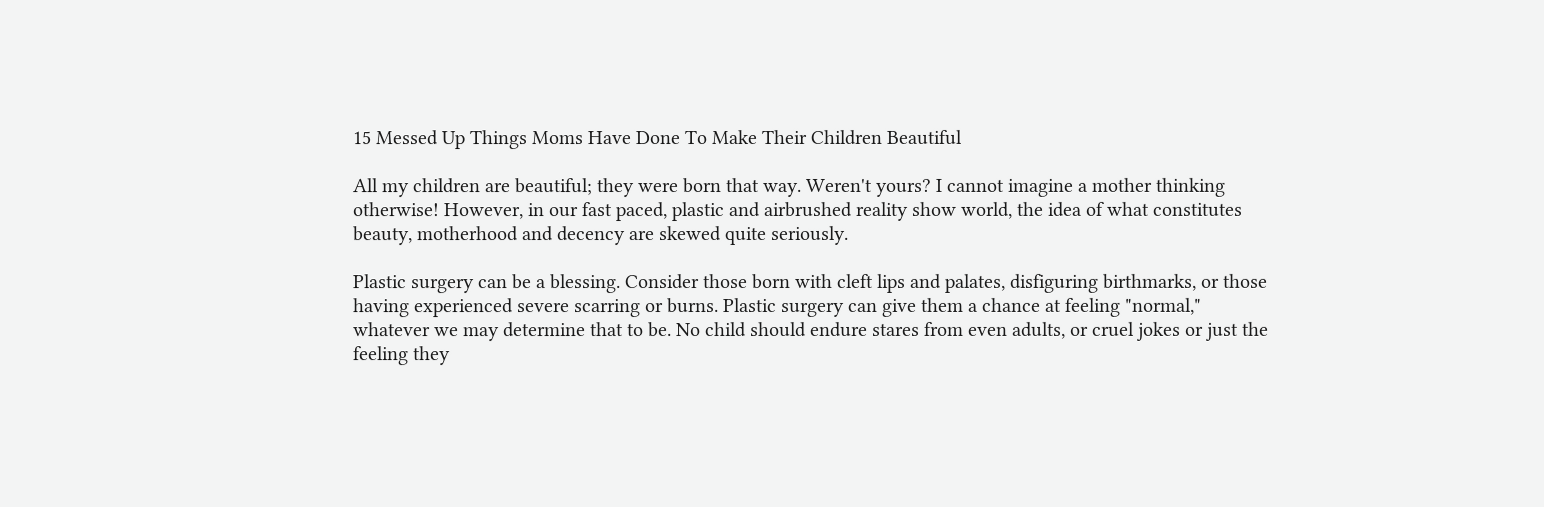15 Messed Up Things Moms Have Done To Make Their Children Beautiful

All my children are beautiful; they were born that way. Weren't yours? I cannot imagine a mother thinking otherwise! However, in our fast paced, plastic and airbrushed reality show world, the idea of what constitutes beauty, motherhood and decency are skewed quite seriously.

Plastic surgery can be a blessing. Consider those born with cleft lips and palates, disfiguring birthmarks, or those having experienced severe scarring or burns. Plastic surgery can give them a chance at feeling "normal," whatever we may determine that to be. No child should endure stares from even adults, or cruel jokes or just the feeling they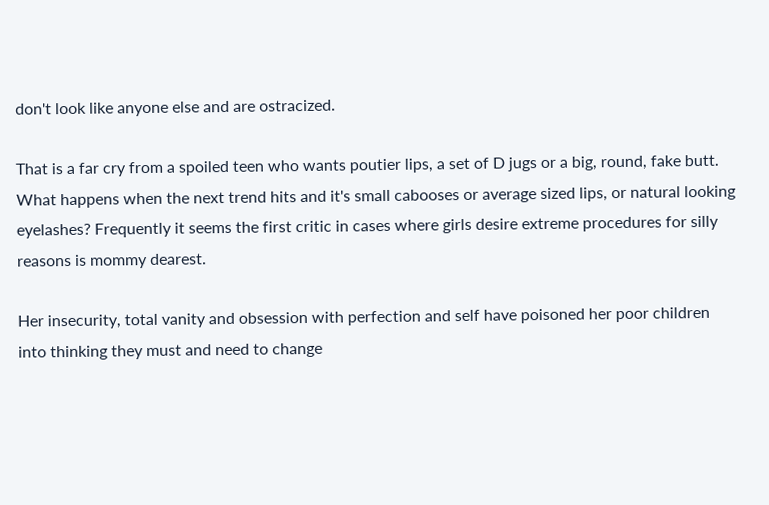don't look like anyone else and are ostracized.

That is a far cry from a spoiled teen who wants poutier lips, a set of D jugs or a big, round, fake butt. What happens when the next trend hits and it's small cabooses or average sized lips, or natural looking eyelashes? Frequently it seems the first critic in cases where girls desire extreme procedures for silly reasons is mommy dearest.

Her insecurity, total vanity and obsession with perfection and self have poisoned her poor children into thinking they must and need to change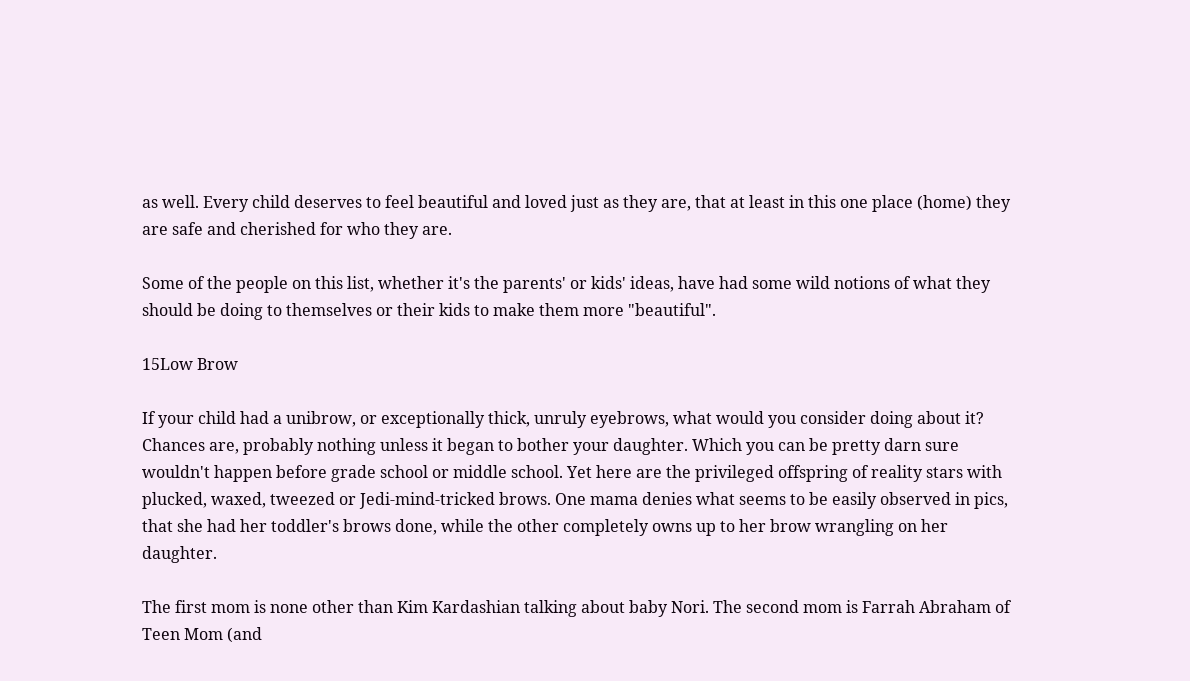as well. Every child deserves to feel beautiful and loved just as they are, that at least in this one place (home) they are safe and cherished for who they are.

Some of the people on this list, whether it's the parents' or kids' ideas, have had some wild notions of what they should be doing to themselves or their kids to make them more "beautiful".

15Low Brow

If your child had a unibrow, or exceptionally thick, unruly eyebrows, what would you consider doing about it? Chances are, probably nothing unless it began to bother your daughter. Which you can be pretty darn sure wouldn't happen before grade school or middle school. Yet here are the privileged offspring of reality stars with plucked, waxed, tweezed or Jedi-mind-tricked brows. One mama denies what seems to be easily observed in pics, that she had her toddler's brows done, while the other completely owns up to her brow wrangling on her daughter.

The first mom is none other than Kim Kardashian talking about baby Nori. The second mom is Farrah Abraham of Teen Mom (and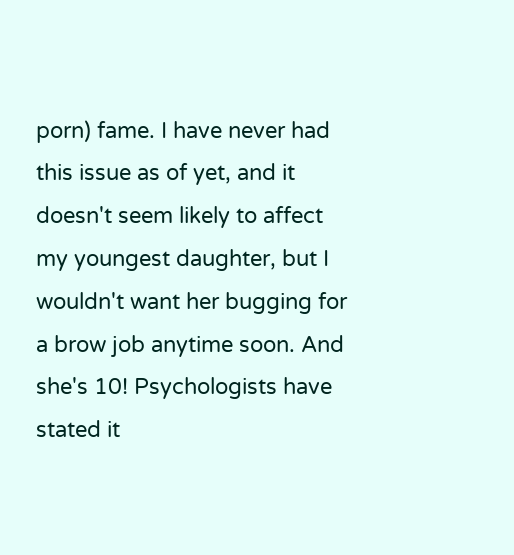porn) fame. I have never had this issue as of yet, and it doesn't seem likely to affect my youngest daughter, but I wouldn't want her bugging for a brow job anytime soon. And she's 10! Psychologists have stated it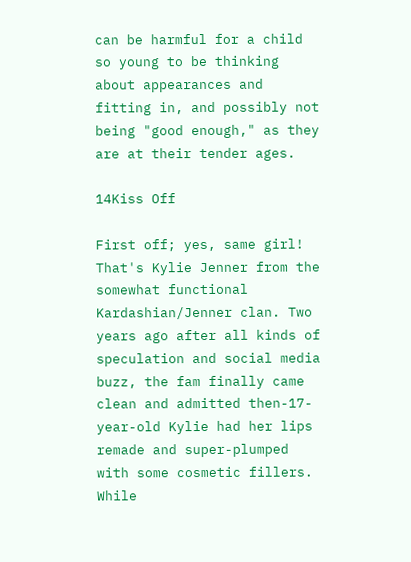can be harmful for a child so young to be thinking about appearances and fitting in, and possibly not being "good enough," as they are at their tender ages.

14Kiss Off

First off; yes, same girl! That's Kylie Jenner from the somewhat functional Kardashian/Jenner clan. Two years ago after all kinds of speculation and social media buzz, the fam finally came clean and admitted then-17-year-old Kylie had her lips remade and super-plumped with some cosmetic fillers. While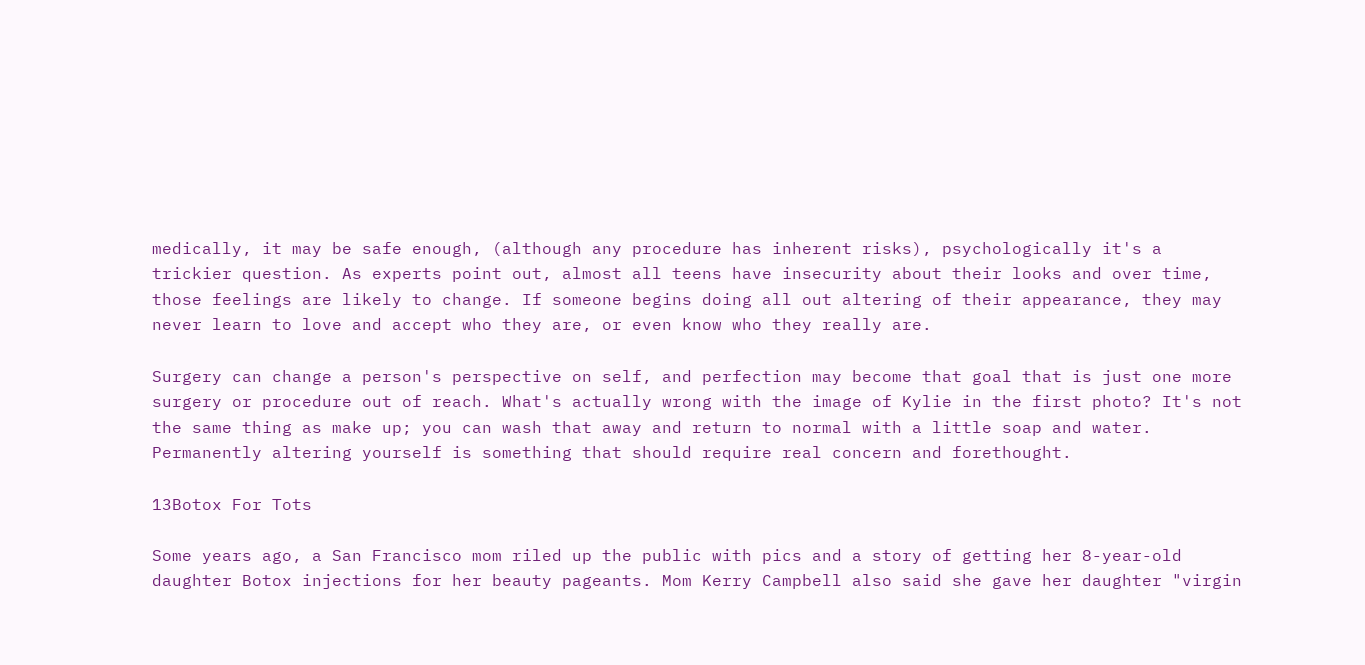medically, it may be safe enough, (although any procedure has inherent risks), psychologically it's a trickier question. As experts point out, almost all teens have insecurity about their looks and over time, those feelings are likely to change. If someone begins doing all out altering of their appearance, they may never learn to love and accept who they are, or even know who they really are.

Surgery can change a person's perspective on self, and perfection may become that goal that is just one more surgery or procedure out of reach. What's actually wrong with the image of Kylie in the first photo? It's not the same thing as make up; you can wash that away and return to normal with a little soap and water. Permanently altering yourself is something that should require real concern and forethought.

13Botox For Tots

Some years ago, a San Francisco mom riled up the public with pics and a story of getting her 8-year-old daughter Botox injections for her beauty pageants. Mom Kerry Campbell also said she gave her daughter "virgin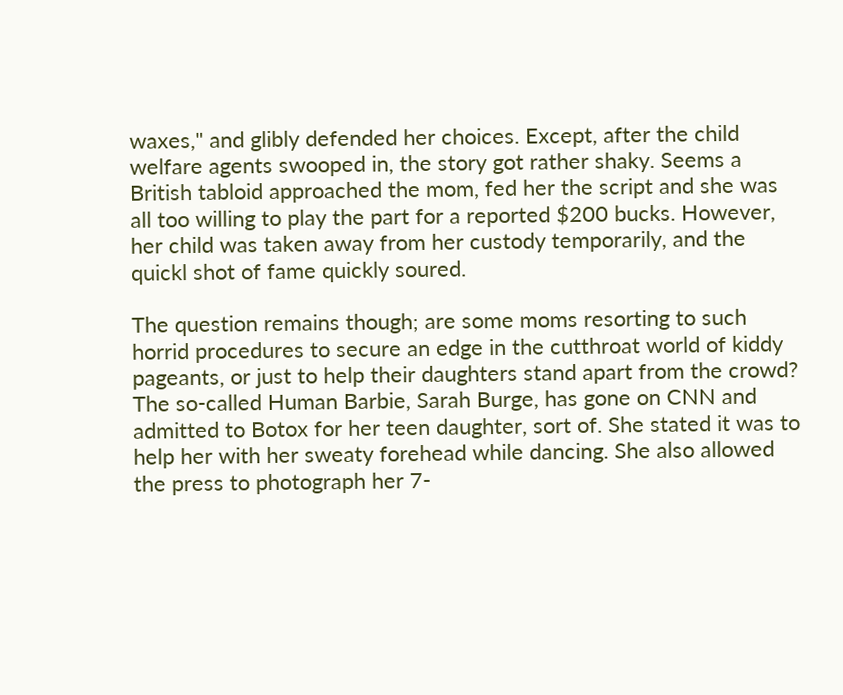waxes," and glibly defended her choices. Except, after the child welfare agents swooped in, the story got rather shaky. Seems a British tabloid approached the mom, fed her the script and she was all too willing to play the part for a reported $200 bucks. However, her child was taken away from her custody temporarily, and the quickl shot of fame quickly soured.

The question remains though; are some moms resorting to such horrid procedures to secure an edge in the cutthroat world of kiddy pageants, or just to help their daughters stand apart from the crowd? The so-called Human Barbie, Sarah Burge, has gone on CNN and admitted to Botox for her teen daughter, sort of. She stated it was to help her with her sweaty forehead while dancing. She also allowed the press to photograph her 7-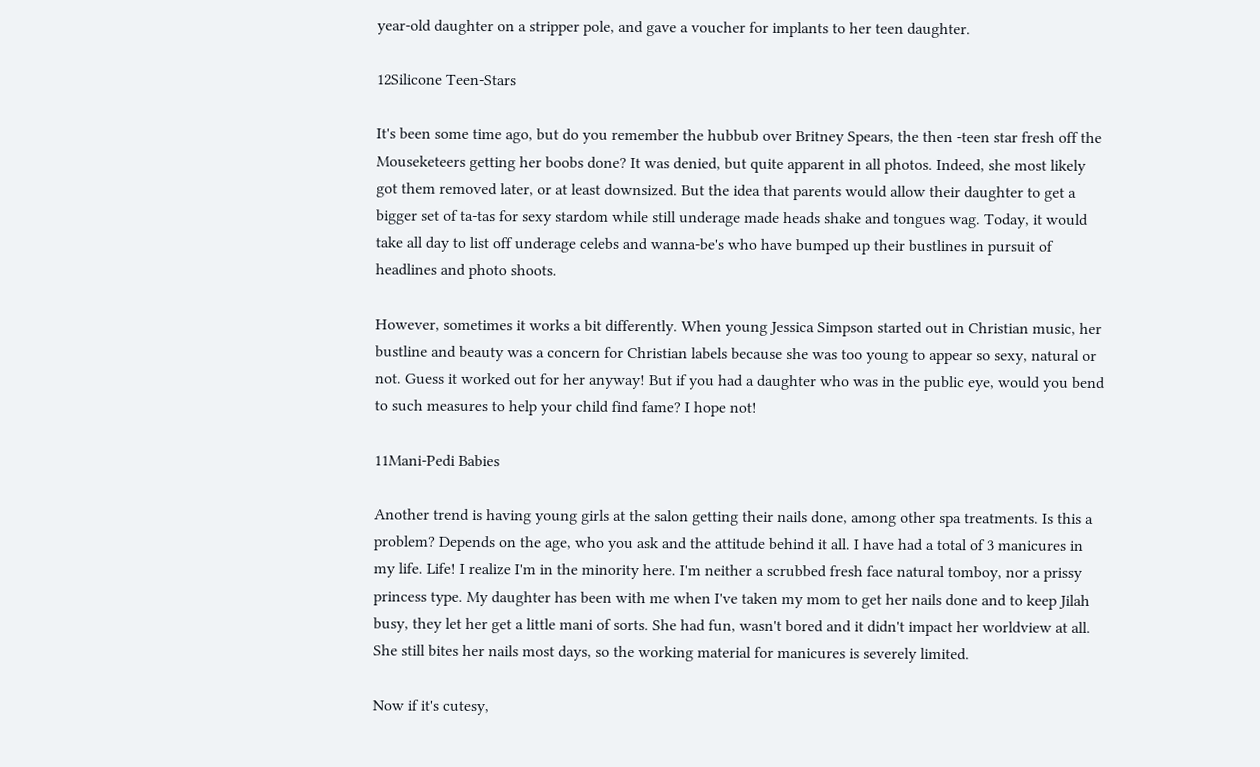year-old daughter on a stripper pole, and gave a voucher for implants to her teen daughter.

12Silicone Teen-Stars

It's been some time ago, but do you remember the hubbub over Britney Spears, the then -teen star fresh off the Mouseketeers getting her boobs done? It was denied, but quite apparent in all photos. Indeed, she most likely got them removed later, or at least downsized. But the idea that parents would allow their daughter to get a bigger set of ta-tas for sexy stardom while still underage made heads shake and tongues wag. Today, it would take all day to list off underage celebs and wanna-be's who have bumped up their bustlines in pursuit of headlines and photo shoots.

However, sometimes it works a bit differently. When young Jessica Simpson started out in Christian music, her bustline and beauty was a concern for Christian labels because she was too young to appear so sexy, natural or not. Guess it worked out for her anyway! But if you had a daughter who was in the public eye, would you bend to such measures to help your child find fame? I hope not!

11Mani-Pedi Babies

Another trend is having young girls at the salon getting their nails done, among other spa treatments. Is this a problem? Depends on the age, who you ask and the attitude behind it all. I have had a total of 3 manicures in my life. Life! I realize I'm in the minority here. I'm neither a scrubbed fresh face natural tomboy, nor a prissy princess type. My daughter has been with me when I've taken my mom to get her nails done and to keep Jilah busy, they let her get a little mani of sorts. She had fun, wasn't bored and it didn't impact her worldview at all. She still bites her nails most days, so the working material for manicures is severely limited.

Now if it's cutesy,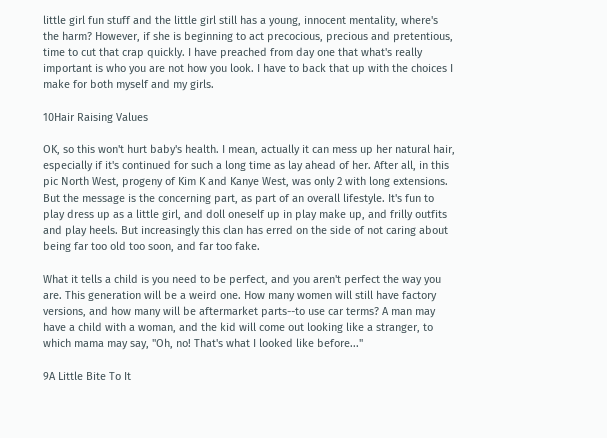little girl fun stuff and the little girl still has a young, innocent mentality, where's the harm? However, if she is beginning to act precocious, precious and pretentious, time to cut that crap quickly. I have preached from day one that what's really important is who you are not how you look. I have to back that up with the choices I make for both myself and my girls.

10Hair Raising Values

OK, so this won't hurt baby's health. I mean, actually it can mess up her natural hair, especially if it's continued for such a long time as lay ahead of her. After all, in this pic North West, progeny of Kim K and Kanye West, was only 2 with long extensions. But the message is the concerning part, as part of an overall lifestyle. It's fun to play dress up as a little girl, and doll oneself up in play make up, and frilly outfits and play heels. But increasingly this clan has erred on the side of not caring about being far too old too soon, and far too fake.

What it tells a child is you need to be perfect, and you aren't perfect the way you are. This generation will be a weird one. How many women will still have factory versions, and how many will be aftermarket parts--to use car terms? A man may have a child with a woman, and the kid will come out looking like a stranger, to which mama may say, "Oh, no! That's what I looked like before..."

9A Little Bite To It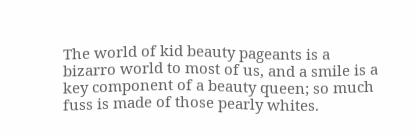The world of kid beauty pageants is a bizarro world to most of us, and a smile is a key component of a beauty queen; so much fuss is made of those pearly whites.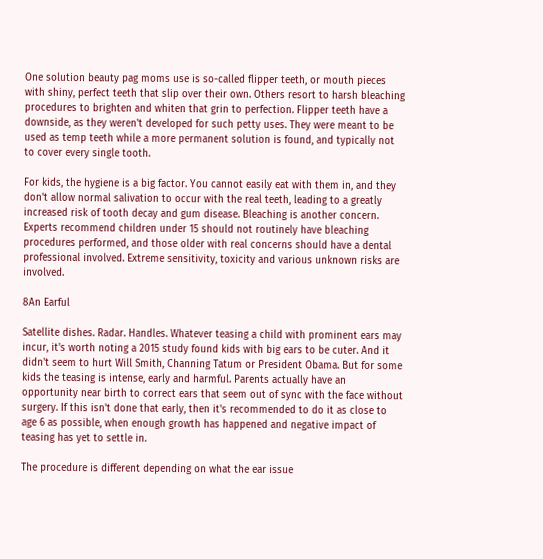One solution beauty pag moms use is so-called flipper teeth, or mouth pieces with shiny, perfect teeth that slip over their own. Others resort to harsh bleaching procedures to brighten and whiten that grin to perfection. Flipper teeth have a downside, as they weren't developed for such petty uses. They were meant to be used as temp teeth while a more permanent solution is found, and typically not to cover every single tooth.

For kids, the hygiene is a big factor. You cannot easily eat with them in, and they don't allow normal salivation to occur with the real teeth, leading to a greatly increased risk of tooth decay and gum disease. Bleaching is another concern. Experts recommend children under 15 should not routinely have bleaching procedures performed, and those older with real concerns should have a dental professional involved. Extreme sensitivity, toxicity and various unknown risks are involved.

8An Earful

Satellite dishes. Radar. Handles. Whatever teasing a child with prominent ears may incur, it's worth noting a 2015 study found kids with big ears to be cuter. And it didn't seem to hurt Will Smith, Channing Tatum or President Obama. But for some kids the teasing is intense, early and harmful. Parents actually have an opportunity near birth to correct ears that seem out of sync with the face without surgery. If this isn't done that early, then it's recommended to do it as close to age 6 as possible, when enough growth has happened and negative impact of teasing has yet to settle in.

The procedure is different depending on what the ear issue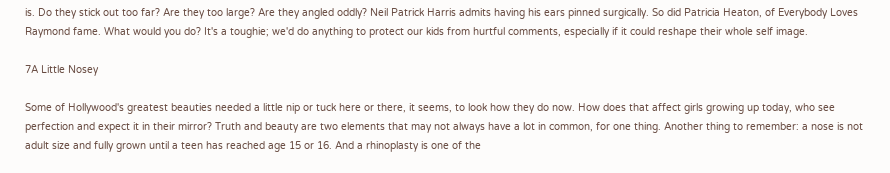is. Do they stick out too far? Are they too large? Are they angled oddly? Neil Patrick Harris admits having his ears pinned surgically. So did Patricia Heaton, of Everybody Loves Raymond fame. What would you do? It's a toughie; we'd do anything to protect our kids from hurtful comments, especially if it could reshape their whole self image.

7A Little Nosey

Some of Hollywood's greatest beauties needed a little nip or tuck here or there, it seems, to look how they do now. How does that affect girls growing up today, who see perfection and expect it in their mirror? Truth and beauty are two elements that may not always have a lot in common, for one thing. Another thing to remember: a nose is not adult size and fully grown until a teen has reached age 15 or 16. And a rhinoplasty is one of the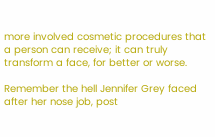more involved cosmetic procedures that a person can receive; it can truly transform a face, for better or worse.

Remember the hell Jennifer Grey faced after her nose job, post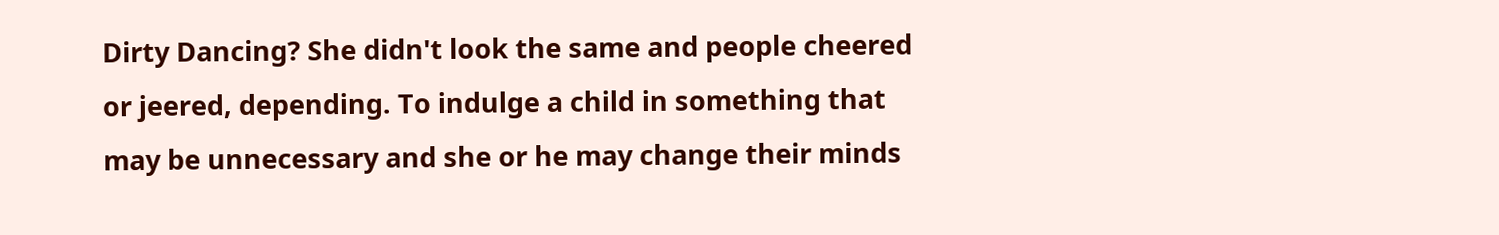Dirty Dancing? She didn't look the same and people cheered or jeered, depending. To indulge a child in something that may be unnecessary and she or he may change their minds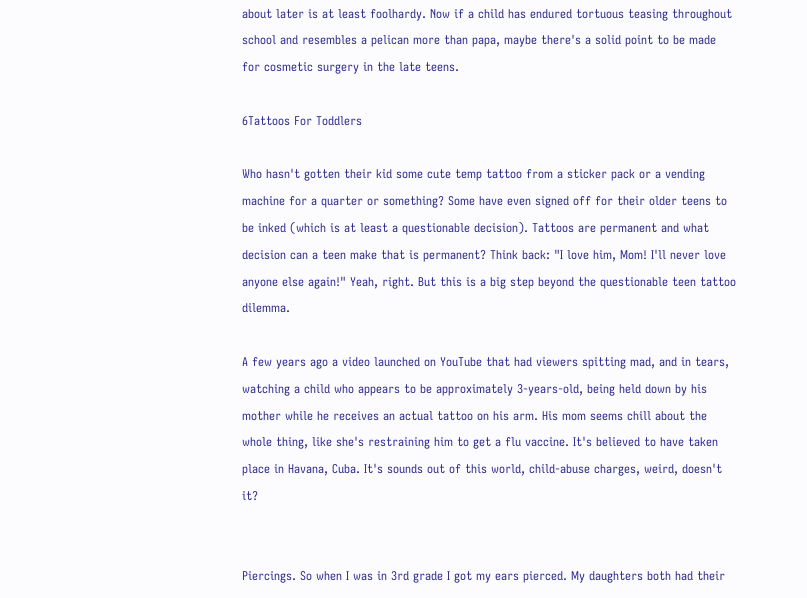about later is at least foolhardy. Now if a child has endured tortuous teasing throughout school and resembles a pelican more than papa, maybe there's a solid point to be made for cosmetic surgery in the late teens.

6Tattoos For Toddlers

Who hasn't gotten their kid some cute temp tattoo from a sticker pack or a vending machine for a quarter or something? Some have even signed off for their older teens to be inked (which is at least a questionable decision). Tattoos are permanent and what decision can a teen make that is permanent? Think back: "I love him, Mom! I'll never love anyone else again!" Yeah, right. But this is a big step beyond the questionable teen tattoo dilemma.

A few years ago a video launched on YouTube that had viewers spitting mad, and in tears, watching a child who appears to be approximately 3-years-old, being held down by his mother while he receives an actual tattoo on his arm. His mom seems chill about the whole thing, like she's restraining him to get a flu vaccine. It's believed to have taken place in Havana, Cuba. It's sounds out of this world, child-abuse charges, weird, doesn't it?


Piercings. So when I was in 3rd grade I got my ears pierced. My daughters both had their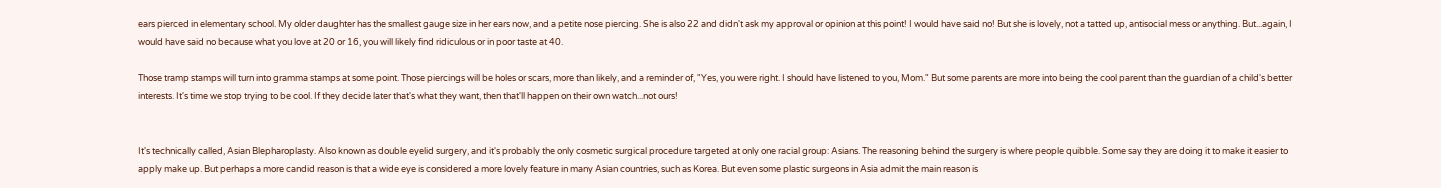ears pierced in elementary school. My older daughter has the smallest gauge size in her ears now, and a petite nose piercing. She is also 22 and didn't ask my approval or opinion at this point! I would have said no! But she is lovely, not a tatted up, antisocial mess or anything. But...again, I would have said no because what you love at 20 or 16, you will likely find ridiculous or in poor taste at 40.

Those tramp stamps will turn into gramma stamps at some point. Those piercings will be holes or scars, more than likely, and a reminder of, "Yes, you were right. I should have listened to you, Mom." But some parents are more into being the cool parent than the guardian of a child's better interests. It's time we stop trying to be cool. If they decide later that's what they want, then that'll happen on their own watch...not ours!


It's technically called, Asian Blepharoplasty. Also known as double eyelid surgery, and it's probably the only cosmetic surgical procedure targeted at only one racial group: Asians. The reasoning behind the surgery is where people quibble. Some say they are doing it to make it easier to apply make up. But perhaps a more candid reason is that a wide eye is considered a more lovely feature in many Asian countries, such as Korea. But even some plastic surgeons in Asia admit the main reason is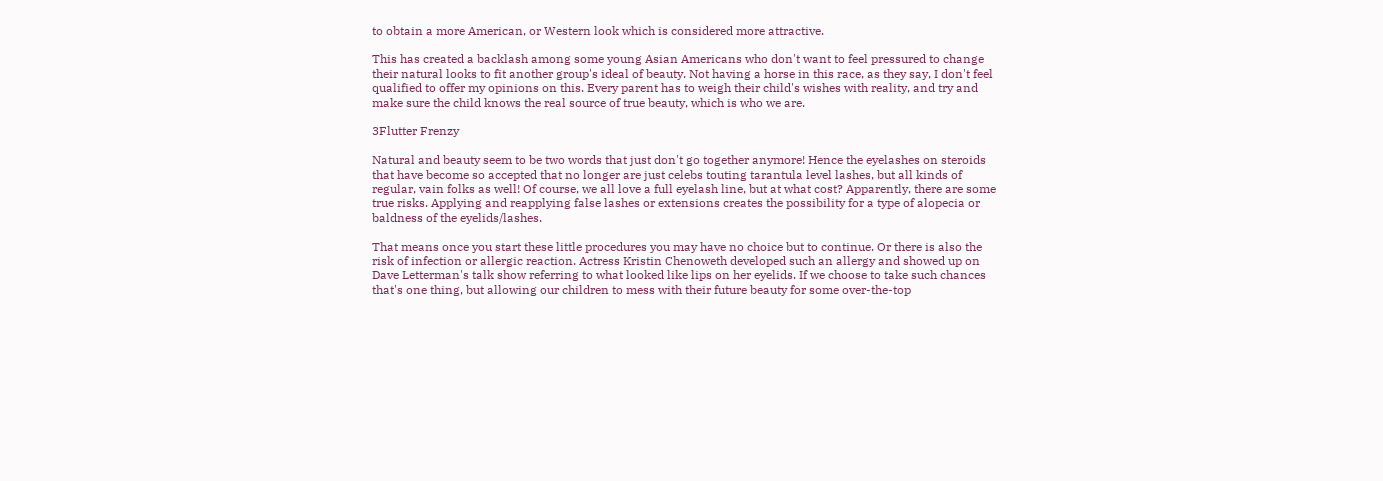to obtain a more American, or Western look which is considered more attractive.

This has created a backlash among some young Asian Americans who don't want to feel pressured to change their natural looks to fit another group's ideal of beauty. Not having a horse in this race, as they say, I don't feel qualified to offer my opinions on this. Every parent has to weigh their child's wishes with reality, and try and make sure the child knows the real source of true beauty, which is who we are.

3Flutter Frenzy

Natural and beauty seem to be two words that just don't go together anymore! Hence the eyelashes on steroids that have become so accepted that no longer are just celebs touting tarantula level lashes, but all kinds of regular, vain folks as well! Of course, we all love a full eyelash line, but at what cost? Apparently, there are some true risks. Applying and reapplying false lashes or extensions creates the possibility for a type of alopecia or baldness of the eyelids/lashes.

That means once you start these little procedures you may have no choice but to continue. Or there is also the risk of infection or allergic reaction. Actress Kristin Chenoweth developed such an allergy and showed up on Dave Letterman's talk show referring to what looked like lips on her eyelids. If we choose to take such chances that's one thing, but allowing our children to mess with their future beauty for some over-the-top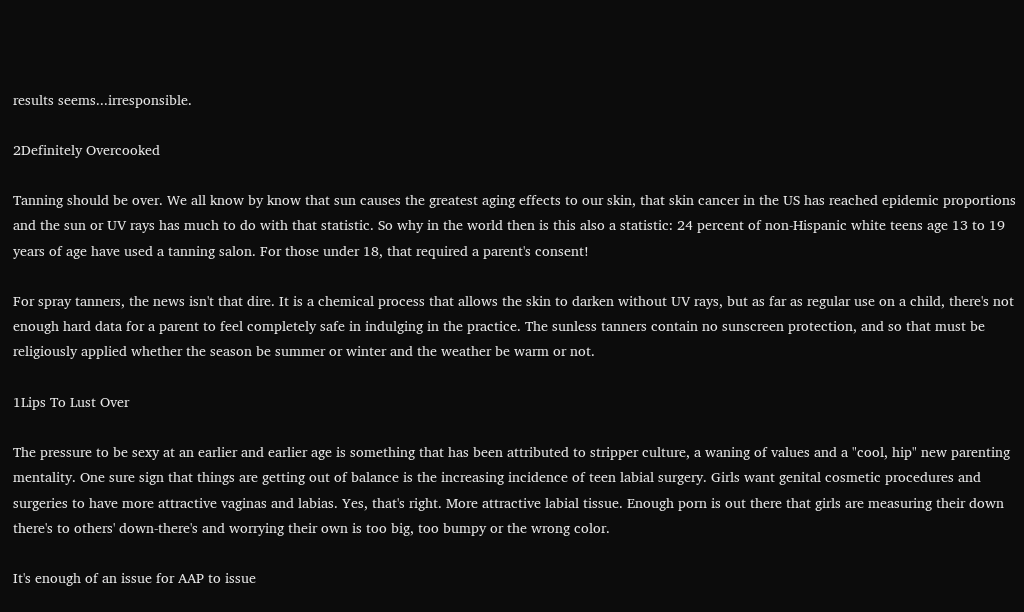results seems...irresponsible.

2Definitely Overcooked

Tanning should be over. We all know by know that sun causes the greatest aging effects to our skin, that skin cancer in the US has reached epidemic proportions and the sun or UV rays has much to do with that statistic. So why in the world then is this also a statistic: 24 percent of non-Hispanic white teens age 13 to 19 years of age have used a tanning salon. For those under 18, that required a parent's consent!

For spray tanners, the news isn't that dire. It is a chemical process that allows the skin to darken without UV rays, but as far as regular use on a child, there's not enough hard data for a parent to feel completely safe in indulging in the practice. The sunless tanners contain no sunscreen protection, and so that must be religiously applied whether the season be summer or winter and the weather be warm or not.

1Lips To Lust Over

The pressure to be sexy at an earlier and earlier age is something that has been attributed to stripper culture, a waning of values and a "cool, hip" new parenting mentality. One sure sign that things are getting out of balance is the increasing incidence of teen labial surgery. Girls want genital cosmetic procedures and surgeries to have more attractive vaginas and labias. Yes, that's right. More attractive labial tissue. Enough porn is out there that girls are measuring their down there's to others' down-there's and worrying their own is too big, too bumpy or the wrong color.

It's enough of an issue for AAP to issue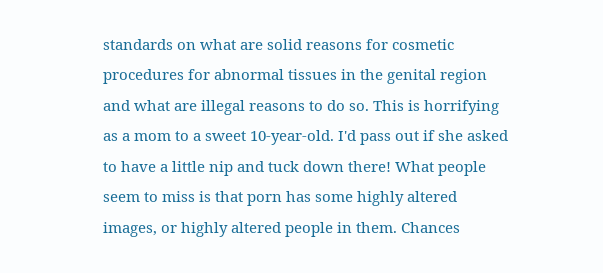standards on what are solid reasons for cosmetic procedures for abnormal tissues in the genital region and what are illegal reasons to do so. This is horrifying as a mom to a sweet 10-year-old. I'd pass out if she asked to have a little nip and tuck down there! What people seem to miss is that porn has some highly altered images, or highly altered people in them. Chances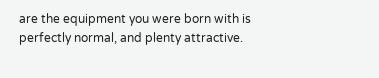are the equipment you were born with is perfectly normal, and plenty attractive.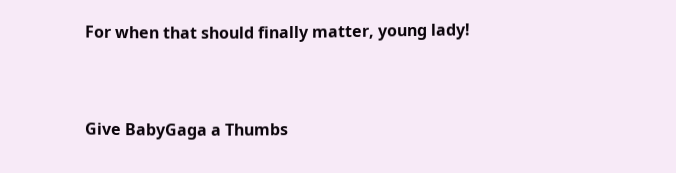For when that should finally matter, young lady!


Give BabyGaga a Thumbs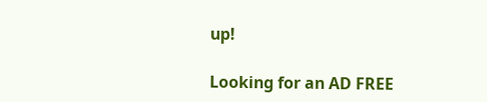up!

Looking for an AD FREE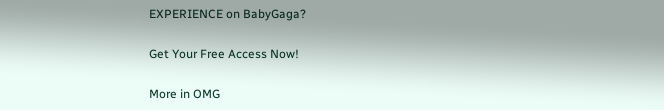EXPERIENCE on BabyGaga?

Get Your Free Access Now!

More in OMG